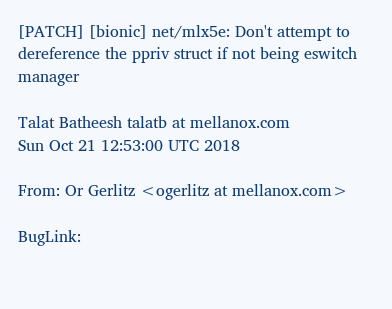[PATCH] [bionic] net/mlx5e: Don't attempt to dereference the ppriv struct if not being eswitch manager

Talat Batheesh talatb at mellanox.com
Sun Oct 21 12:53:00 UTC 2018

From: Or Gerlitz <ogerlitz at mellanox.com>

BugLink: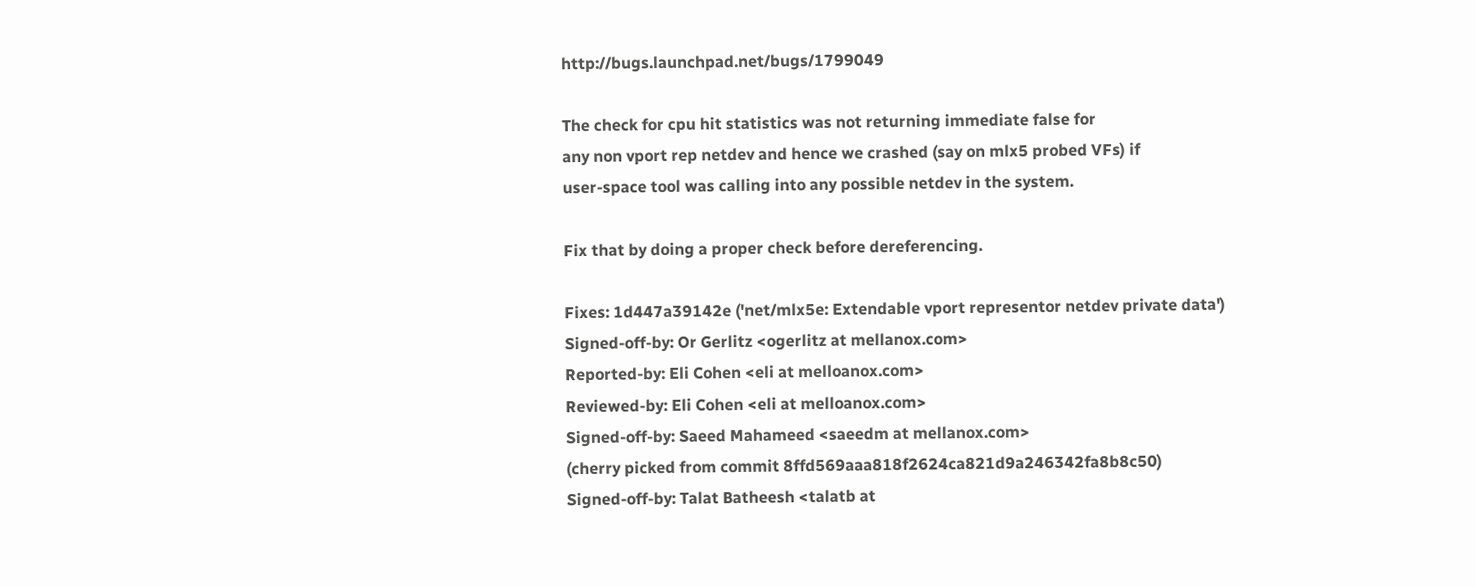http://bugs.launchpad.net/bugs/1799049

The check for cpu hit statistics was not returning immediate false for
any non vport rep netdev and hence we crashed (say on mlx5 probed VFs) if
user-space tool was calling into any possible netdev in the system.

Fix that by doing a proper check before dereferencing.

Fixes: 1d447a39142e ('net/mlx5e: Extendable vport representor netdev private data')
Signed-off-by: Or Gerlitz <ogerlitz at mellanox.com>
Reported-by: Eli Cohen <eli at melloanox.com>
Reviewed-by: Eli Cohen <eli at melloanox.com>
Signed-off-by: Saeed Mahameed <saeedm at mellanox.com>
(cherry picked from commit 8ffd569aaa818f2624ca821d9a246342fa8b8c50)
Signed-off-by: Talat Batheesh <talatb at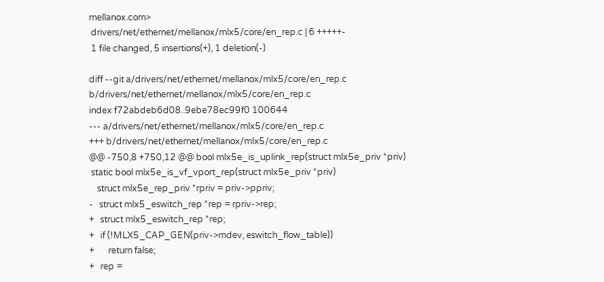mellanox.com>
 drivers/net/ethernet/mellanox/mlx5/core/en_rep.c | 6 +++++-
 1 file changed, 5 insertions(+), 1 deletion(-)

diff --git a/drivers/net/ethernet/mellanox/mlx5/core/en_rep.c b/drivers/net/ethernet/mellanox/mlx5/core/en_rep.c
index f72abdeb6d08..9ebe78ec99f0 100644
--- a/drivers/net/ethernet/mellanox/mlx5/core/en_rep.c
+++ b/drivers/net/ethernet/mellanox/mlx5/core/en_rep.c
@@ -750,8 +750,12 @@ bool mlx5e_is_uplink_rep(struct mlx5e_priv *priv)
 static bool mlx5e_is_vf_vport_rep(struct mlx5e_priv *priv)
    struct mlx5e_rep_priv *rpriv = priv->ppriv;
-   struct mlx5_eswitch_rep *rep = rpriv->rep;
+   struct mlx5_eswitch_rep *rep;
+   if (!MLX5_CAP_GEN(priv->mdev, eswitch_flow_table))
+       return false;
+   rep =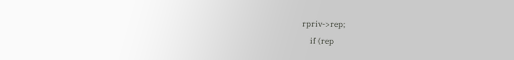rpriv->rep;
    if (rep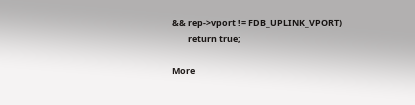&& rep->vport != FDB_UPLINK_VPORT)
        return true;

More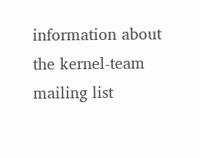information about the kernel-team mailing list